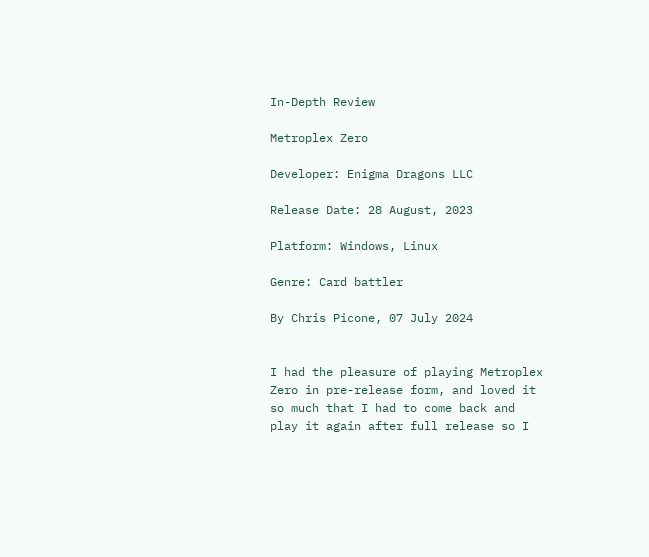In-Depth Review

Metroplex Zero

Developer: Enigma Dragons LLC

Release Date: 28 August, 2023

Platform: Windows, Linux

Genre: Card battler

By Chris Picone, 07 July 2024


I had the pleasure of playing Metroplex Zero in pre-release form, and loved it so much that I had to come back and play it again after full release so I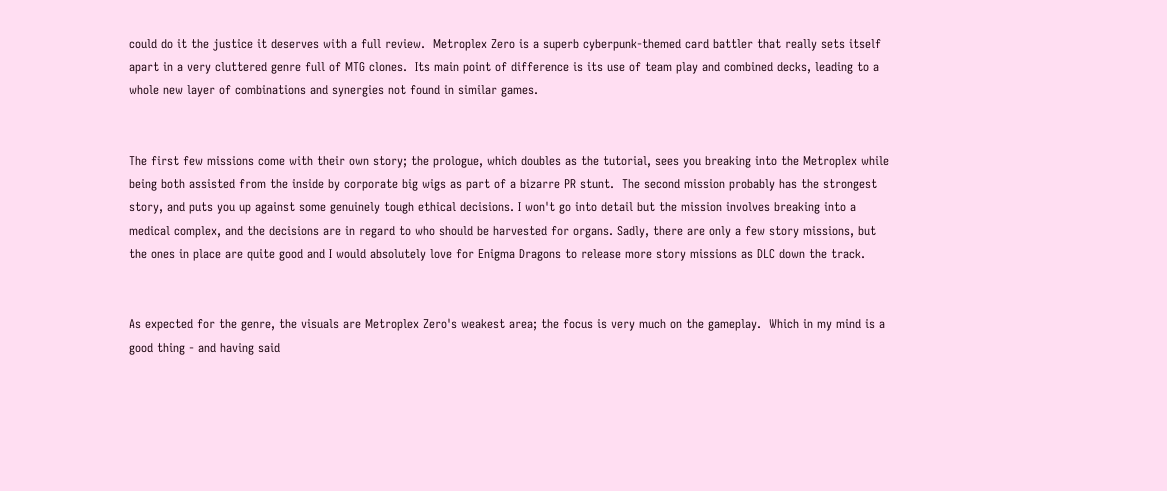could do it the justice it deserves with a full review.  Metroplex Zero is a superb cyberpunk-themed card battler that really sets itself apart in a very cluttered genre full of MTG clones.  Its main point of difference is its use of team play and combined decks, leading to a whole new layer of combinations and synergies not found in similar games.


The first few missions come with their own story; the prologue, which doubles as the tutorial, sees you breaking into the Metroplex while being both assisted from the inside by corporate big wigs as part of a bizarre PR stunt.  The second mission probably has the strongest story, and puts you up against some genuinely tough ethical decisions. I won't go into detail but the mission involves breaking into a medical complex, and the decisions are in regard to who should be harvested for organs. Sadly, there are only a few story missions, but the ones in place are quite good and I would absolutely love for Enigma Dragons to release more story missions as DLC down the track.


As expected for the genre, the visuals are Metroplex Zero's weakest area; the focus is very much on the gameplay.  Which in my mind is a good thing - and having said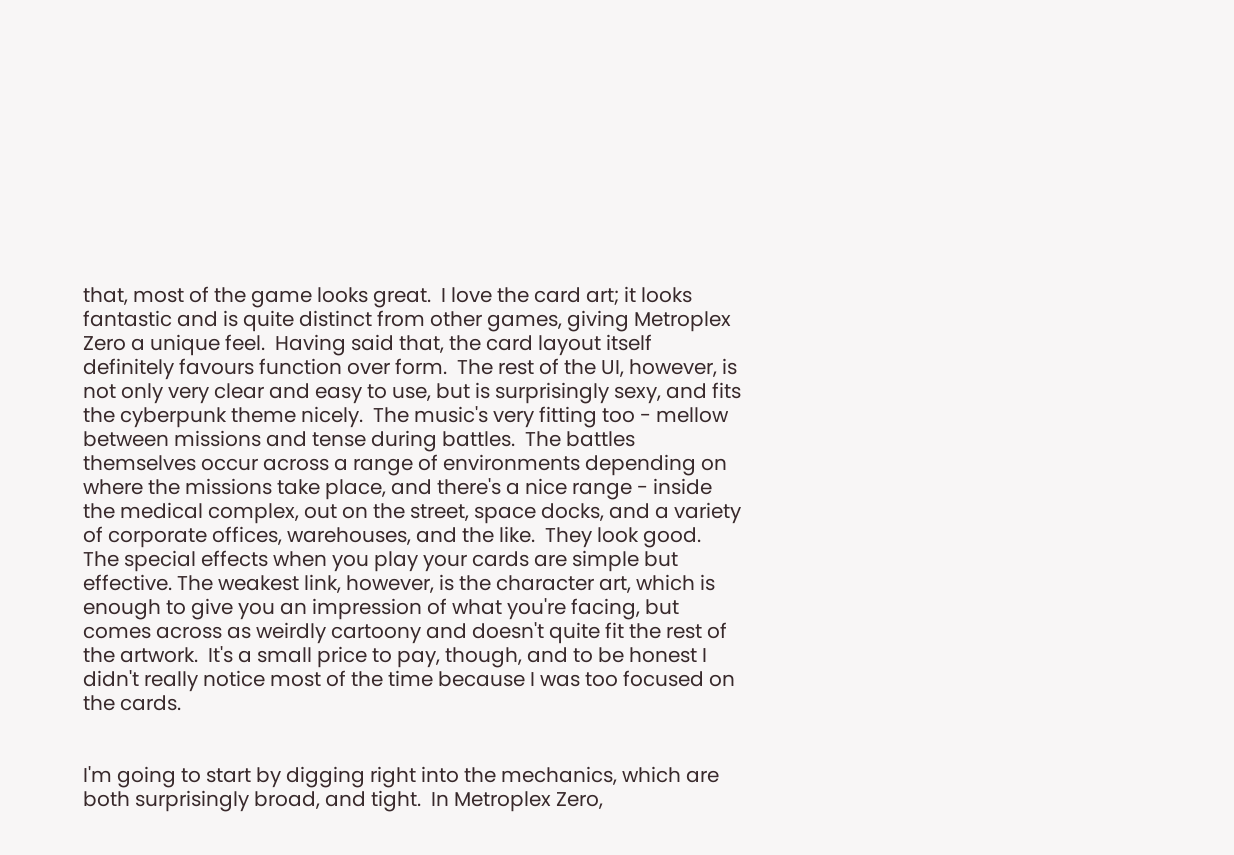that, most of the game looks great.  I love the card art; it looks fantastic and is quite distinct from other games, giving Metroplex Zero a unique feel.  Having said that, the card layout itself definitely favours function over form.  The rest of the UI, however, is not only very clear and easy to use, but is surprisingly sexy, and fits the cyberpunk theme nicely.  The music's very fitting too - mellow between missions and tense during battles.  The battles themselves occur across a range of environments depending on where the missions take place, and there's a nice range - inside the medical complex, out on the street, space docks, and a variety of corporate offices, warehouses, and the like.  They look good.  The special effects when you play your cards are simple but effective. The weakest link, however, is the character art, which is enough to give you an impression of what you're facing, but comes across as weirdly cartoony and doesn't quite fit the rest of the artwork.  It's a small price to pay, though, and to be honest I didn't really notice most of the time because I was too focused on the cards.


I'm going to start by digging right into the mechanics, which are both surprisingly broad, and tight.  In Metroplex Zero,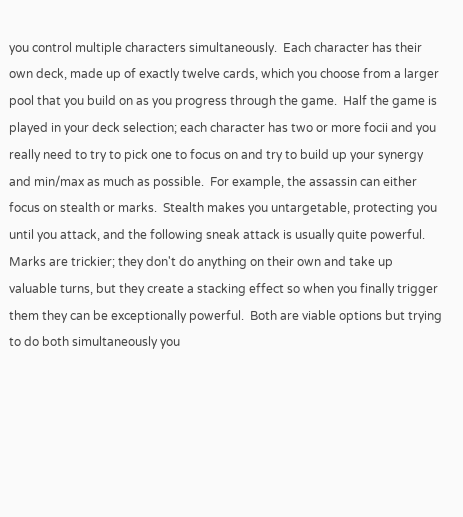you control multiple characters simultaneously.  Each character has their own deck, made up of exactly twelve cards, which you choose from a larger pool that you build on as you progress through the game.  Half the game is played in your deck selection; each character has two or more focii and you really need to try to pick one to focus on and try to build up your synergy and min/max as much as possible.  For example, the assassin can either focus on stealth or marks.  Stealth makes you untargetable, protecting you until you attack, and the following sneak attack is usually quite powerful. Marks are trickier; they don't do anything on their own and take up valuable turns, but they create a stacking effect so when you finally trigger them they can be exceptionally powerful.  Both are viable options but trying to do both simultaneously you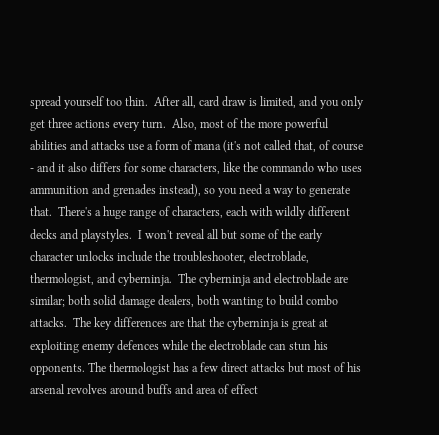spread yourself too thin.  After all, card draw is limited, and you only get three actions every turn.  Also, most of the more powerful abilities and attacks use a form of mana (it's not called that, of course - and it also differs for some characters, like the commando who uses ammunition and grenades instead), so you need a way to generate that.  There's a huge range of characters, each with wildly different decks and playstyles.  I won't reveal all but some of the early character unlocks include the troubleshooter, electroblade, thermologist, and cyberninja.  The cyberninja and electroblade are similar; both solid damage dealers, both wanting to build combo attacks.  The key differences are that the cyberninja is great at exploiting enemy defences while the electroblade can stun his opponents. The thermologist has a few direct attacks but most of his arsenal revolves around buffs and area of effect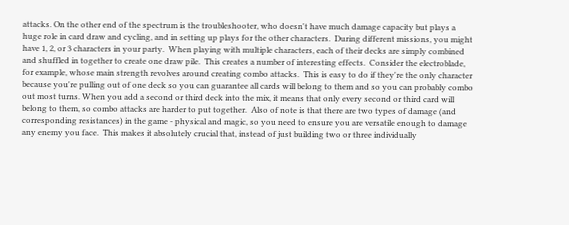attacks. On the other end of the spectrum is the troubleshooter, who doesn't have much damage capacity but plays a huge role in card draw and cycling, and in setting up plays for the other characters.  During different missions, you might have 1, 2, or 3 characters in your party.  When playing with multiple characters, each of their decks are simply combined and shuffled in together to create one draw pile.  This creates a number of interesting effects.  Consider the electroblade, for example, whose main strength revolves around creating combo attacks.  This is easy to do if they're the only character because you're pulling out of one deck so you can guarantee all cards will belong to them and so you can probably combo out most turns. When you add a second or third deck into the mix, it means that only every second or third card will belong to them, so combo attacks are harder to put together.  Also of note is that there are two types of damage (and corresponding resistances) in the game - physical and magic, so you need to ensure you are versatile enough to damage any enemy you face.  This makes it absolutely crucial that, instead of just building two or three individually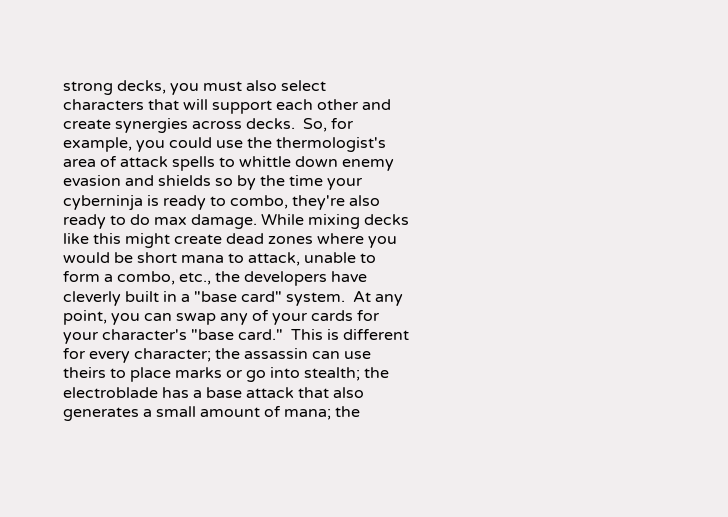strong decks, you must also select characters that will support each other and create synergies across decks.  So, for example, you could use the thermologist's area of attack spells to whittle down enemy evasion and shields so by the time your cyberninja is ready to combo, they're also ready to do max damage. While mixing decks like this might create dead zones where you would be short mana to attack, unable to form a combo, etc., the developers have cleverly built in a "base card" system.  At any point, you can swap any of your cards for your character's "base card."  This is different for every character; the assassin can use theirs to place marks or go into stealth; the electroblade has a base attack that also generates a small amount of mana; the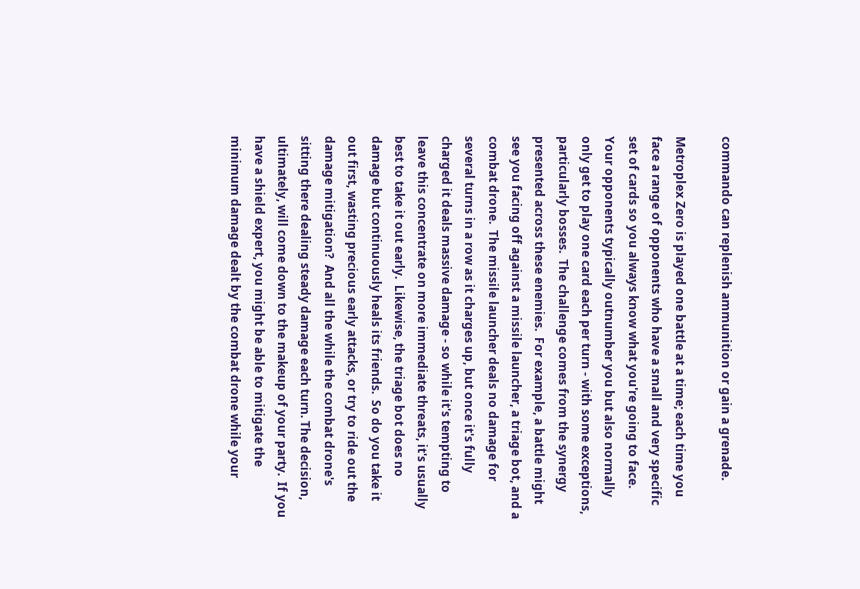commando can replenish ammunition or gain a grenade.

Metroplex Zero is played one battle at a time; each time you face a range of opponents who have a small and very specific set of cards so you always know what you're going to face.  Your opponents typically outnumber you but also normally only get to play one card each per turn - with some exceptions, particularly bosses.  The challenge comes from the synergy presented across these enemies.  For example, a battle might see you facing off against a missile launcher, a triage bot, and a combat drone.  The missile launcher deals no damage for several turns in a row as it charges up, but once it's fully charged it deals massive damage - so while it's tempting to leave this concentrate on more immediate threats, it's usually best to take it out early.  Likewise, the triage bot does no damage but continuously heals its friends.  So do you take it out first, wasting precious early attacks, or try to ride out the damage mitigation?  And all the while the combat drone's sitting there dealing steady damage each turn. The decision, ultimately, will come down to the makeup of your party.  If you have a shield expert, you might be able to mitigate the minimum damage dealt by the combat drone while your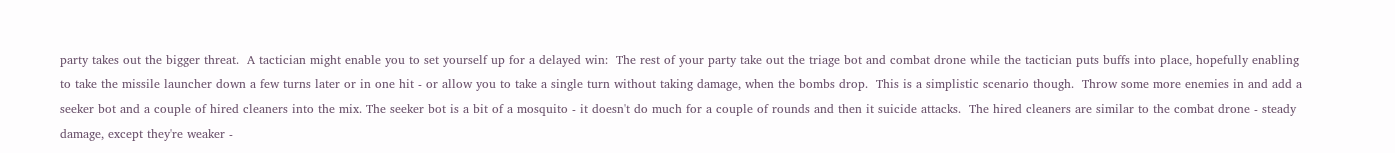party takes out the bigger threat.  A tactician might enable you to set yourself up for a delayed win:  The rest of your party take out the triage bot and combat drone while the tactician puts buffs into place, hopefully enabling to take the missile launcher down a few turns later or in one hit - or allow you to take a single turn without taking damage, when the bombs drop.  This is a simplistic scenario though.  Throw some more enemies in and add a seeker bot and a couple of hired cleaners into the mix. The seeker bot is a bit of a mosquito - it doesn't do much for a couple of rounds and then it suicide attacks.  The hired cleaners are similar to the combat drone - steady damage, except they're weaker -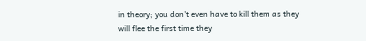in theory; you don't even have to kill them as they will flee the first time they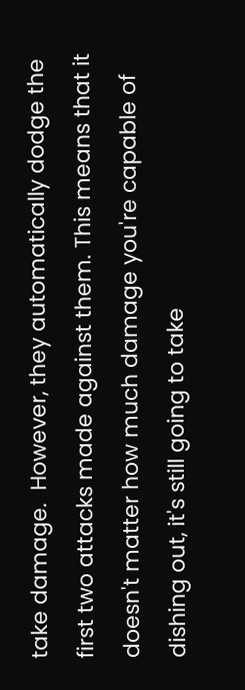take damage.  However, they automatically dodge the first two attacks made against them. This means that it doesn't matter how much damage you're capable of dishing out, it's still going to take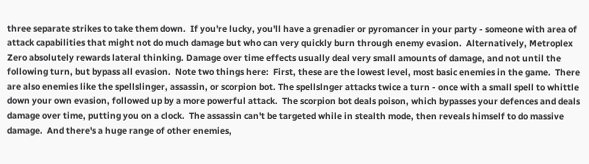three separate strikes to take them down.  If you're lucky, you'll have a grenadier or pyromancer in your party - someone with area of attack capabilities that might not do much damage but who can very quickly burn through enemy evasion.  Alternatively, Metroplex Zero absolutely rewards lateral thinking. Damage over time effects usually deal very small amounts of damage, and not until the following turn, but bypass all evasion.  Note two things here:  First, these are the lowest level, most basic enemies in the game.  There are also enemies like the spellslinger, assassin, or scorpion bot. The spellslnger attacks twice a turn - once with a small spell to whittle down your own evasion, followed up by a more powerful attack.  The scorpion bot deals poison, which bypasses your defences and deals damage over time, putting you on a clock.  The assassin can't be targeted while in stealth mode, then reveals himself to do massive damage.  And there's a huge range of other enemies,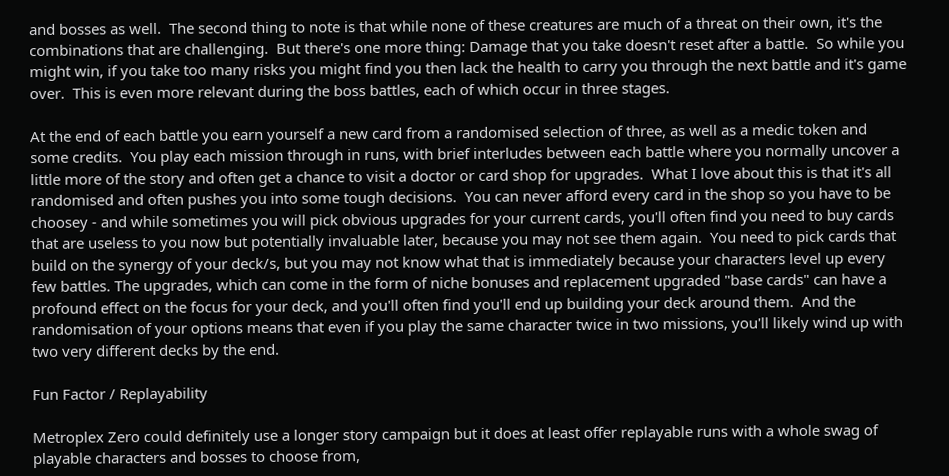and bosses as well.  The second thing to note is that while none of these creatures are much of a threat on their own, it's the combinations that are challenging.  But there's one more thing: Damage that you take doesn't reset after a battle.  So while you might win, if you take too many risks you might find you then lack the health to carry you through the next battle and it's game over.  This is even more relevant during the boss battles, each of which occur in three stages.

At the end of each battle you earn yourself a new card from a randomised selection of three, as well as a medic token and some credits.  You play each mission through in runs, with brief interludes between each battle where you normally uncover a little more of the story and often get a chance to visit a doctor or card shop for upgrades.  What I love about this is that it's all randomised and often pushes you into some tough decisions.  You can never afford every card in the shop so you have to be choosey - and while sometimes you will pick obvious upgrades for your current cards, you'll often find you need to buy cards that are useless to you now but potentially invaluable later, because you may not see them again.  You need to pick cards that build on the synergy of your deck/s, but you may not know what that is immediately because your characters level up every few battles. The upgrades, which can come in the form of niche bonuses and replacement upgraded "base cards" can have a profound effect on the focus for your deck, and you'll often find you'll end up building your deck around them.  And the randomisation of your options means that even if you play the same character twice in two missions, you'll likely wind up with two very different decks by the end.

Fun Factor / Replayability

Metroplex Zero could definitely use a longer story campaign but it does at least offer replayable runs with a whole swag of playable characters and bosses to choose from,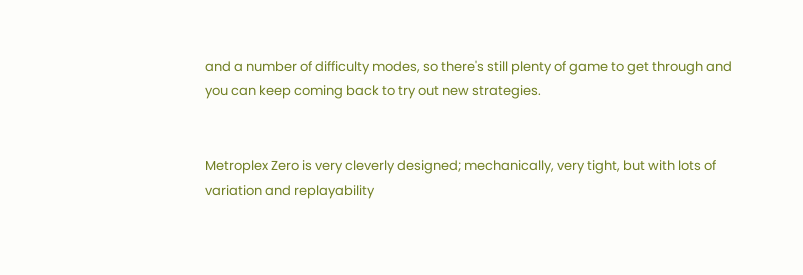and a number of difficulty modes, so there's still plenty of game to get through and you can keep coming back to try out new strategies.


Metroplex Zero is very cleverly designed; mechanically, very tight, but with lots of variation and replayability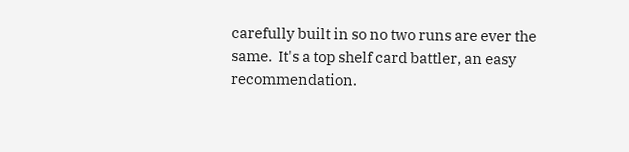carefully built in so no two runs are ever the same.  It's a top shelf card battler, an easy recommendation.